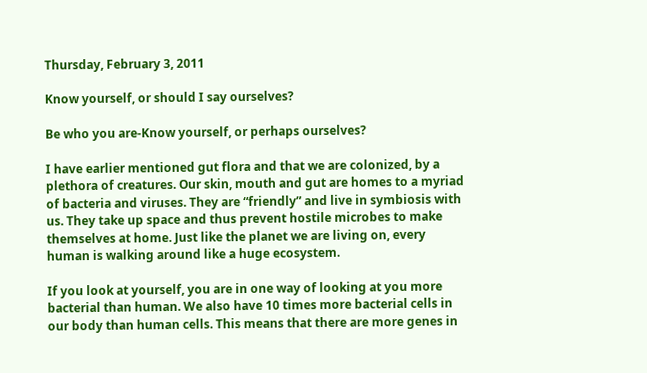Thursday, February 3, 2011

Know yourself, or should I say ourselves?

Be who you are-Know yourself, or perhaps ourselves?

I have earlier mentioned gut flora and that we are colonized, by a plethora of creatures. Our skin, mouth and gut are homes to a myriad of bacteria and viruses. They are “friendly” and live in symbiosis with us. They take up space and thus prevent hostile microbes to make themselves at home. Just like the planet we are living on, every human is walking around like a huge ecosystem.

If you look at yourself, you are in one way of looking at you more bacterial than human. We also have 10 times more bacterial cells in our body than human cells. This means that there are more genes in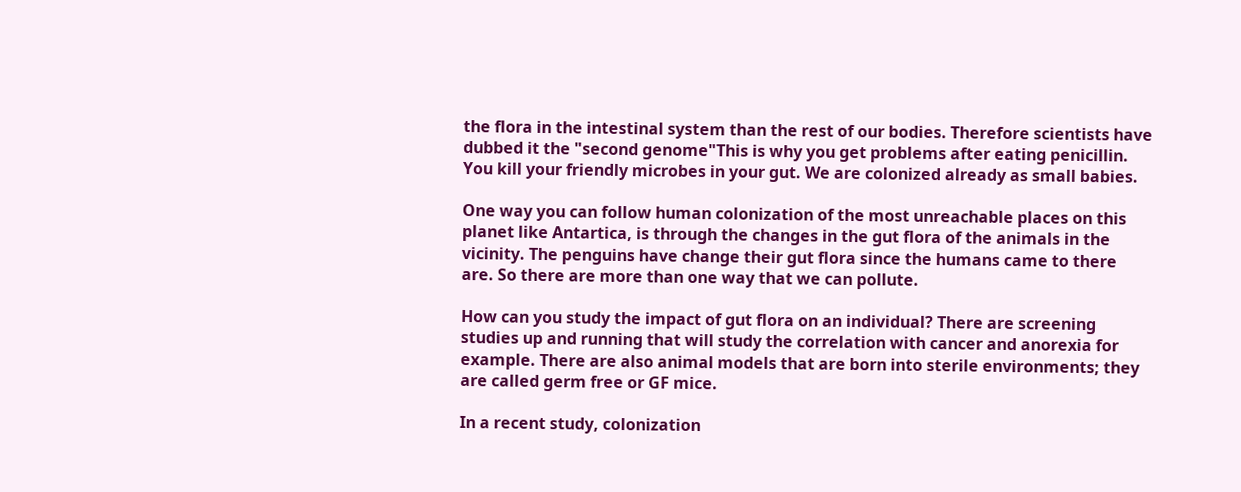the flora in the intestinal system than the rest of our bodies. Therefore scientists have dubbed it the "second genome"This is why you get problems after eating penicillin. You kill your friendly microbes in your gut. We are colonized already as small babies.

One way you can follow human colonization of the most unreachable places on this planet like Antartica, is through the changes in the gut flora of the animals in the vicinity. The penguins have change their gut flora since the humans came to there are. So there are more than one way that we can pollute.

How can you study the impact of gut flora on an individual? There are screening studies up and running that will study the correlation with cancer and anorexia for example. There are also animal models that are born into sterile environments; they are called germ free or GF mice.

In a recent study, colonization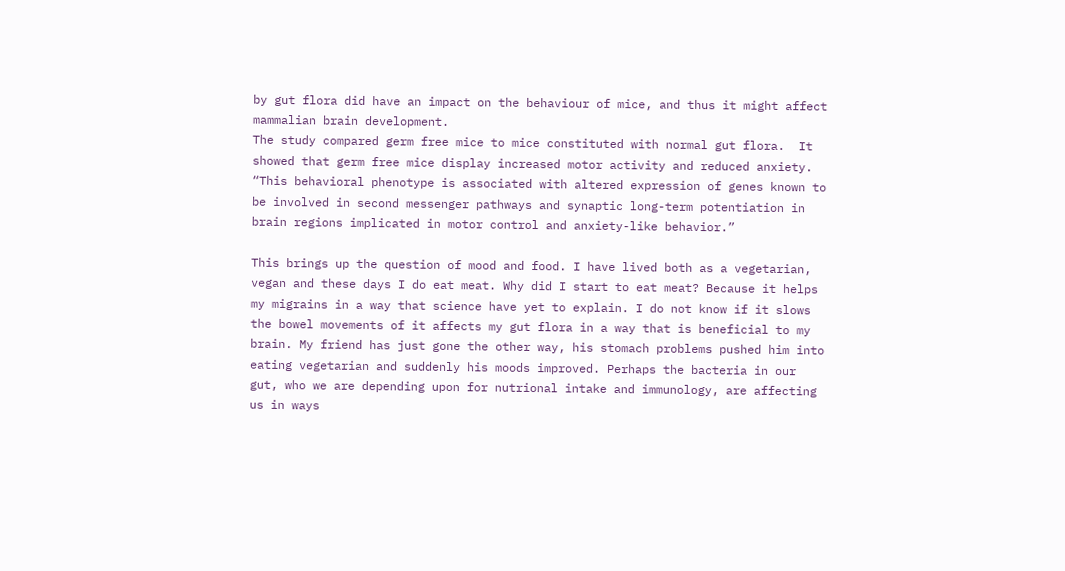by gut flora did have an impact on the behaviour of mice, and thus it might affect mammalian brain development.
The study compared germ free mice to mice constituted with normal gut flora.  It showed that germ free mice display increased motor activity and reduced anxiety. “This behavioral phenotype is associated with altered expression of genes known to be involved in second messenger pathways and synaptic long-term potentiation in brain regions implicated in motor control and anxiety-like behavior.”

This brings up the question of mood and food. I have lived both as a vegetarian, vegan and these days I do eat meat. Why did I start to eat meat? Because it helps my migrains in a way that science have yet to explain. I do not know if it slows the bowel movements of it affects my gut flora in a way that is beneficial to my brain. My friend has just gone the other way, his stomach problems pushed him into eating vegetarian and suddenly his moods improved. Perhaps the bacteria in our gut, who we are depending upon for nutrional intake and immunology, are affecting us in ways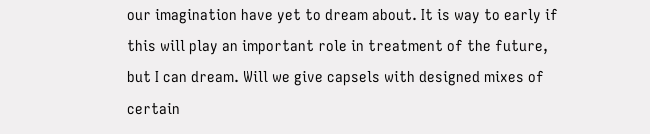our imagination have yet to dream about. It is way to early if this will play an important role in treatment of the future, but I can dream. Will we give capsels with designed mixes of certain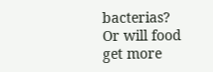bacterias? Or will food get more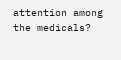attention among the medicals?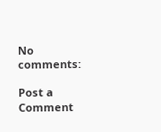No comments:

Post a Comment